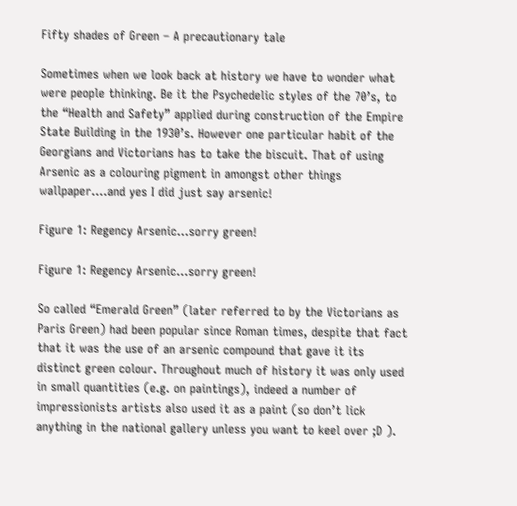Fifty shades of Green – A precautionary tale

Sometimes when we look back at history we have to wonder what were people thinking. Be it the Psychedelic styles of the 70’s, to the “Health and Safety” applied during construction of the Empire State Building in the 1930’s. However one particular habit of the Georgians and Victorians has to take the biscuit. That of using Arsenic as a colouring pigment in amongst other things wallpaper….and yes I did just say arsenic!

Figure 1: Regency Arsenic...sorry green!

Figure 1: Regency Arsenic…sorry green!

So called “Emerald Green” (later referred to by the Victorians as Paris Green) had been popular since Roman times, despite that fact that it was the use of an arsenic compound that gave it its distinct green colour. Throughout much of history it was only used in small quantities (e.g. on paintings), indeed a number of impressionists artists also used it as a paint (so don’t lick anything in the national gallery unless you want to keel over ;D ).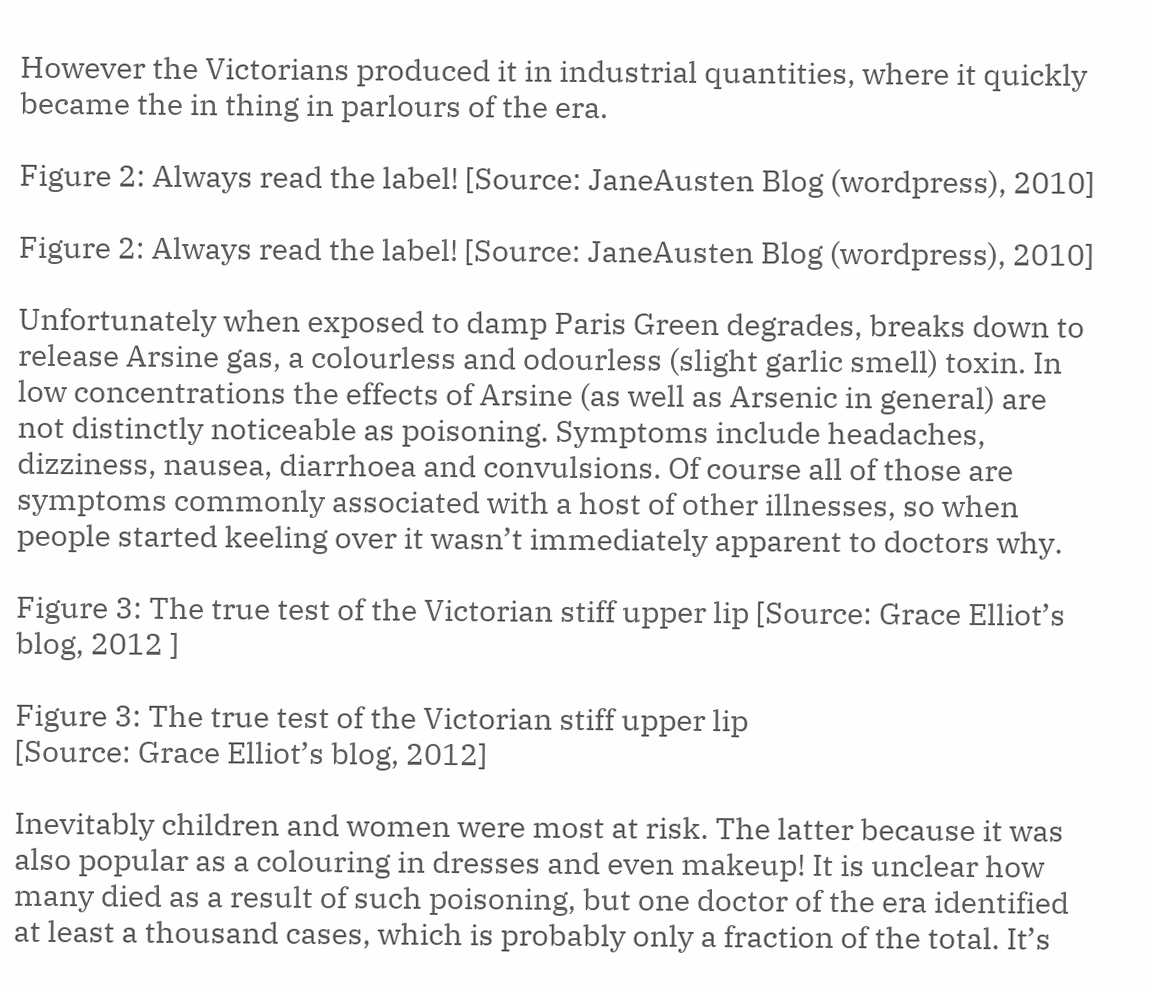However the Victorians produced it in industrial quantities, where it quickly became the in thing in parlours of the era.

Figure 2: Always read the label! [Source: JaneAusten Blog (wordpress), 2010]

Figure 2: Always read the label! [Source: JaneAusten Blog (wordpress), 2010]

Unfortunately when exposed to damp Paris Green degrades, breaks down to release Arsine gas, a colourless and odourless (slight garlic smell) toxin. In low concentrations the effects of Arsine (as well as Arsenic in general) are not distinctly noticeable as poisoning. Symptoms include headaches, dizziness, nausea, diarrhoea and convulsions. Of course all of those are symptoms commonly associated with a host of other illnesses, so when people started keeling over it wasn’t immediately apparent to doctors why.

Figure 3: The true test of the Victorian stiff upper lip [Source: Grace Elliot’s blog, 2012 ]

Figure 3: The true test of the Victorian stiff upper lip
[Source: Grace Elliot’s blog, 2012]

Inevitably children and women were most at risk. The latter because it was also popular as a colouring in dresses and even makeup! It is unclear how many died as a result of such poisoning, but one doctor of the era identified at least a thousand cases, which is probably only a fraction of the total. It’s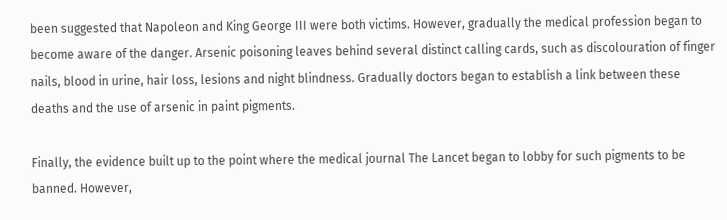been suggested that Napoleon and King George III were both victims. However, gradually the medical profession began to become aware of the danger. Arsenic poisoning leaves behind several distinct calling cards, such as discolouration of finger nails, blood in urine, hair loss, lesions and night blindness. Gradually doctors began to establish a link between these deaths and the use of arsenic in paint pigments.

Finally, the evidence built up to the point where the medical journal The Lancet began to lobby for such pigments to be banned. However,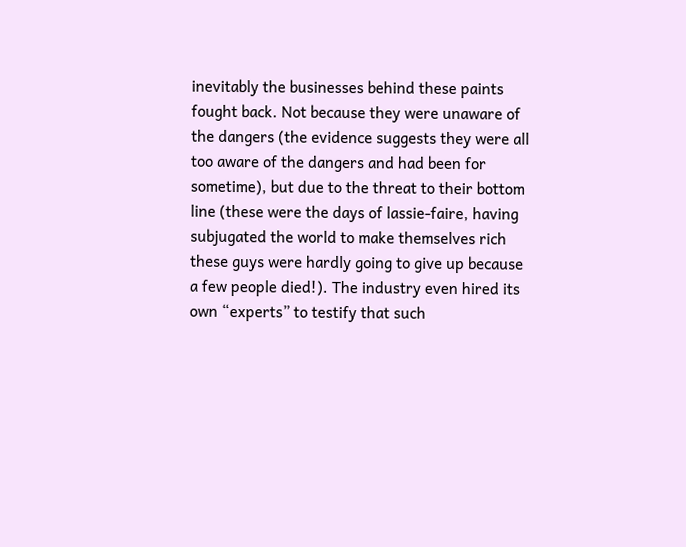inevitably the businesses behind these paints fought back. Not because they were unaware of the dangers (the evidence suggests they were all too aware of the dangers and had been for sometime), but due to the threat to their bottom line (these were the days of lassie-faire, having subjugated the world to make themselves rich these guys were hardly going to give up because a few people died!). The industry even hired its own “experts” to testify that such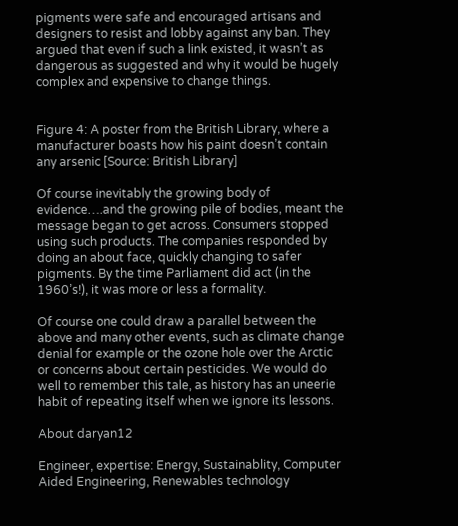pigments were safe and encouraged artisans and designers to resist and lobby against any ban. They argued that even if such a link existed, it wasn’t as dangerous as suggested and why it would be hugely complex and expensive to change things.


Figure 4: A poster from the British Library, where a manufacturer boasts how his paint doesn’t contain any arsenic [Source: British Library]

Of course inevitably the growing body of evidence….and the growing pile of bodies, meant the message began to get across. Consumers stopped using such products. The companies responded by doing an about face, quickly changing to safer pigments. By the time Parliament did act (in the 1960’s!), it was more or less a formality.

Of course one could draw a parallel between the above and many other events, such as climate change denial for example or the ozone hole over the Arctic or concerns about certain pesticides. We would do well to remember this tale, as history has an uneerie habit of repeating itself when we ignore its lessons.

About daryan12

Engineer, expertise: Energy, Sustainablity, Computer Aided Engineering, Renewables technology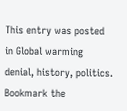This entry was posted in Global warming denial, history, politics. Bookmark the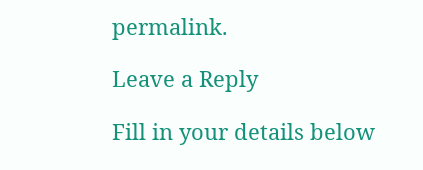permalink.

Leave a Reply

Fill in your details below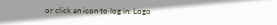or click an icon to log in: Logo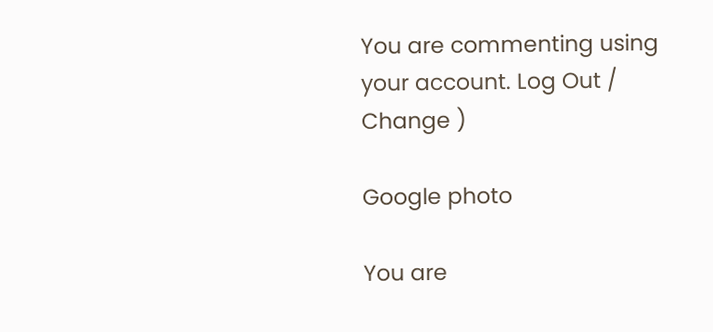You are commenting using your account. Log Out /  Change )

Google photo

You are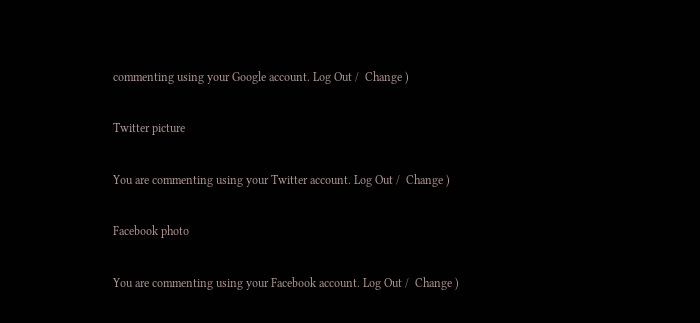commenting using your Google account. Log Out /  Change )

Twitter picture

You are commenting using your Twitter account. Log Out /  Change )

Facebook photo

You are commenting using your Facebook account. Log Out /  Change )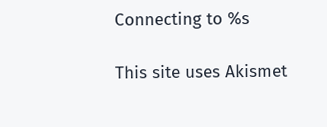Connecting to %s

This site uses Akismet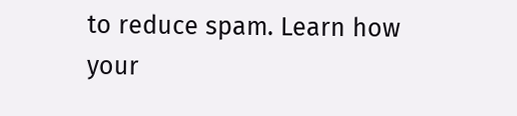to reduce spam. Learn how your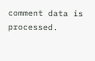comment data is processed.